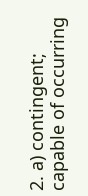2. a) contingent; capable of occurring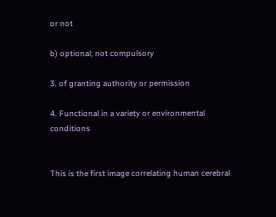or not

b) optional; not compulsory

3. of granting authority or permission

4. Functional in a variety or environmental conditions


This is the first image correlating human cerebral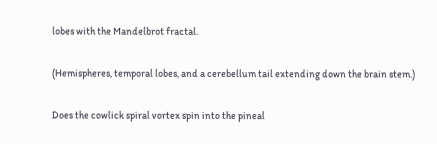lobes with the Mandelbrot fractal.

(Hemispheres, temporal lobes, and a cerebellum tail extending down the brain stem.)

Does the cowlick spiral vortex spin into the pineal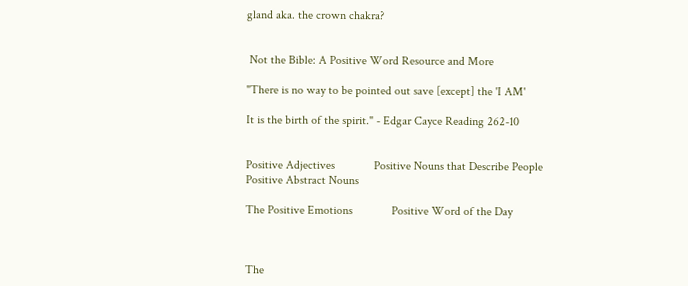gland aka. the crown chakra?


 Not the Bible: A Positive Word Resource and More

"There is no way to be pointed out save [except] the 'I AM'

It is the birth of the spirit." - Edgar Cayce Reading 262-10


Positive Adjectives             Positive Nouns that Describe People            Positive Abstract Nouns

The Positive Emotions             Positive Word of the Day



The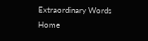Extraordinary Words             Home